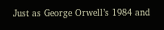Just as George Orwell’s 1984 and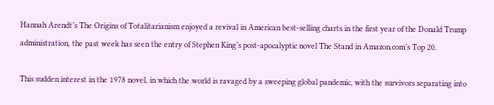Hannah Arendt’s The Origins of Totalitarianism enjoyed a revival in American best-selling charts in the first year of the Donald Trump administration, the past week has seen the entry of Stephen King’s post-apocalyptic novel The Stand in Amazon.com’s Top 20.

This sudden interest in the 1978 novel, in which the world is ravaged by a sweeping global pandemic, with the survivors separating into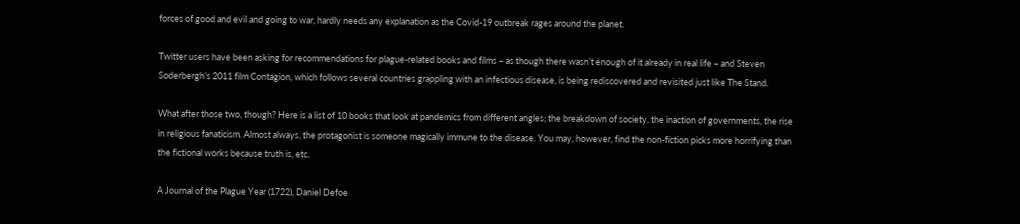forces of good and evil and going to war, hardly needs any explanation as the Covid-19 outbreak rages around the planet.

Twitter users have been asking for recommendations for plague-related books and films – as though there wasn’t enough of it already in real life – and Steven Soderbergh’s 2011 film Contagion, which follows several countries grappling with an infectious disease, is being rediscovered and revisited just like The Stand.

What after those two, though? Here is a list of 10 books that look at pandemics from different angles; the breakdown of society, the inaction of governments, the rise in religious fanaticism. Almost always, the protagonist is someone magically immune to the disease. You may, however, find the non-fiction picks more horrifying than the fictional works because truth is, etc.

A Journal of the Plague Year (1722), Daniel Defoe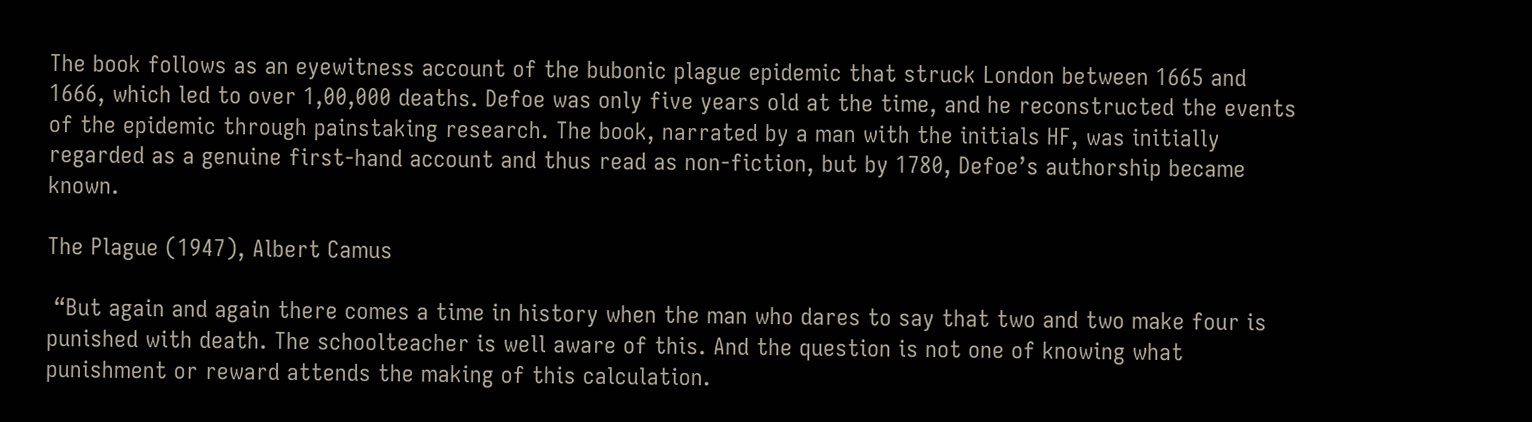The book follows as an eyewitness account of the bubonic plague epidemic that struck London between 1665 and 1666, which led to over 1,00,000 deaths. Defoe was only five years old at the time, and he reconstructed the events of the epidemic through painstaking research. The book, narrated by a man with the initials HF, was initially regarded as a genuine first-hand account and thus read as non-fiction, but by 1780, Defoe’s authorship became known.

The Plague (1947), Albert Camus

 “But again and again there comes a time in history when the man who dares to say that two and two make four is punished with death. The schoolteacher is well aware of this. And the question is not one of knowing what punishment or reward attends the making of this calculation.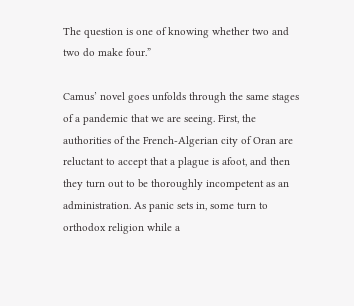The question is one of knowing whether two and two do make four.”

Camus’ novel goes unfolds through the same stages of a pandemic that we are seeing. First, the authorities of the French-Algerian city of Oran are reluctant to accept that a plague is afoot, and then they turn out to be thoroughly incompetent as an administration. As panic sets in, some turn to orthodox religion while a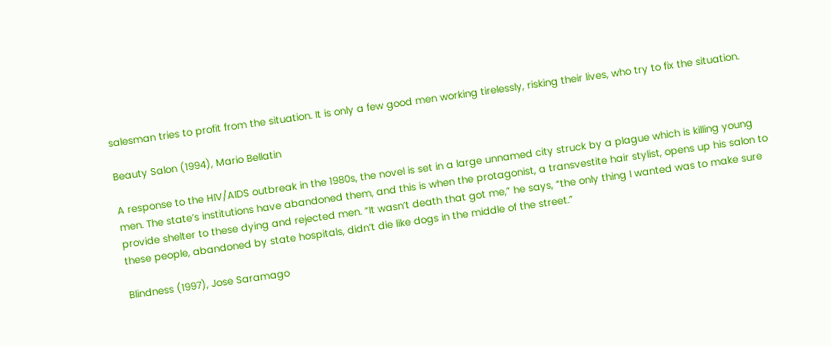salesman tries to profit from the situation. It is only a few good men working tirelessly, risking their lives, who try to fix the situation.

Beauty Salon (1994), Mario Bellatin

A response to the HIV/AIDS outbreak in the 1980s, the novel is set in a large unnamed city struck by a plague which is killing young men. The state’s institutions have abandoned them, and this is when the protagonist, a transvestite hair stylist, opens up his salon to provide shelter to these dying and rejected men. “It wasn’t death that got me,” he says, “the only thing I wanted was to make sure these people, abandoned by state hospitals, didn’t die like dogs in the middle of the street.”

Blindness (1997), Jose Saramago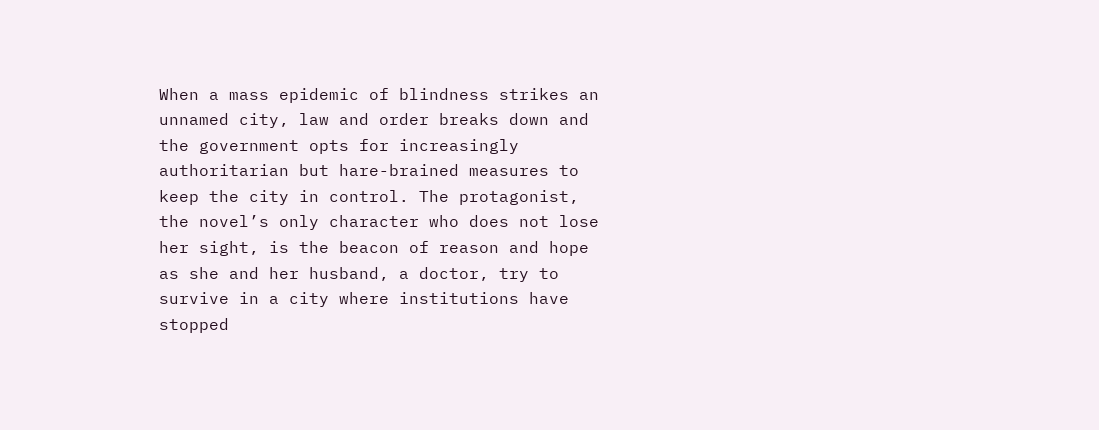When a mass epidemic of blindness strikes an unnamed city, law and order breaks down and the government opts for increasingly authoritarian but hare-brained measures to keep the city in control. The protagonist, the novel’s only character who does not lose her sight, is the beacon of reason and hope as she and her husband, a doctor, try to survive in a city where institutions have stopped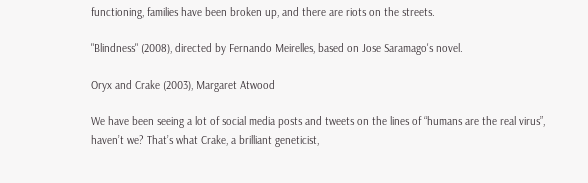functioning, families have been broken up, and there are riots on the streets.

"Blindness" (2008), directed by Fernando Meirelles, based on Jose Saramago's novel.

Oryx and Crake (2003), Margaret Atwood

We have been seeing a lot of social media posts and tweets on the lines of “humans are the real virus”, haven’t we? That’s what Crake, a brilliant geneticist,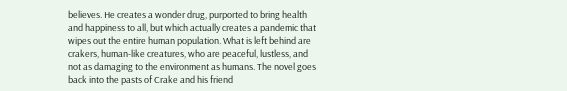believes. He creates a wonder drug, purported to bring health and happiness to all, but which actually creates a pandemic that wipes out the entire human population. What is left behind are crakers, human-like creatures, who are peaceful, lustless, and not as damaging to the environment as humans. The novel goes back into the pasts of Crake and his friend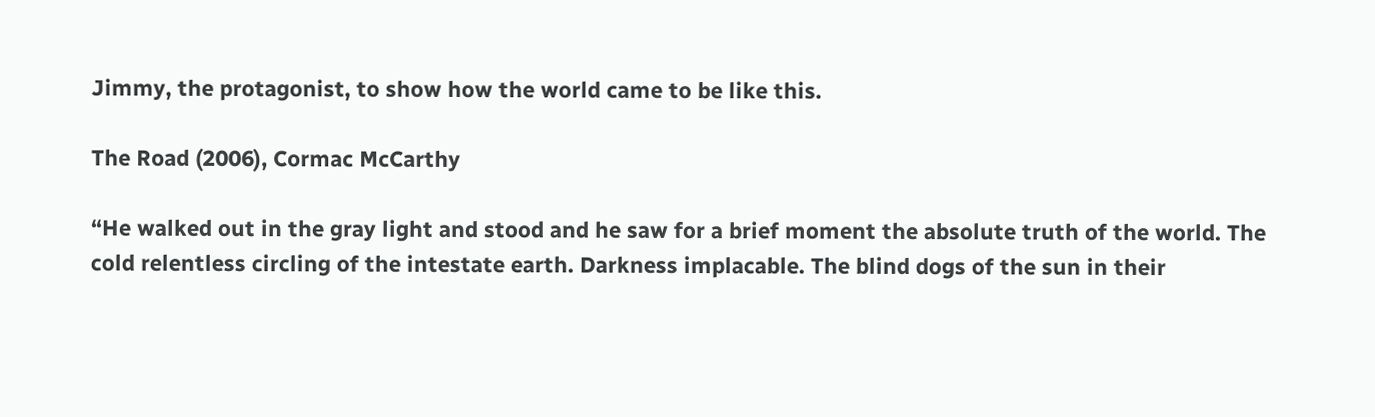Jimmy, the protagonist, to show how the world came to be like this.

The Road (2006), Cormac McCarthy

“He walked out in the gray light and stood and he saw for a brief moment the absolute truth of the world. The cold relentless circling of the intestate earth. Darkness implacable. The blind dogs of the sun in their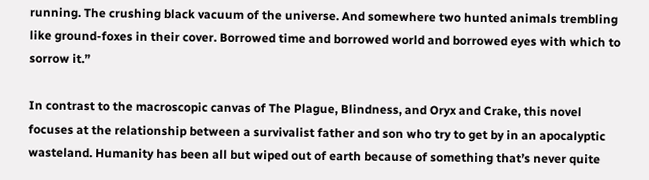running. The crushing black vacuum of the universe. And somewhere two hunted animals trembling like ground-foxes in their cover. Borrowed time and borrowed world and borrowed eyes with which to sorrow it.”

In contrast to the macroscopic canvas of The Plague, Blindness, and Oryx and Crake, this novel focuses at the relationship between a survivalist father and son who try to get by in an apocalyptic wasteland. Humanity has been all but wiped out of earth because of something that’s never quite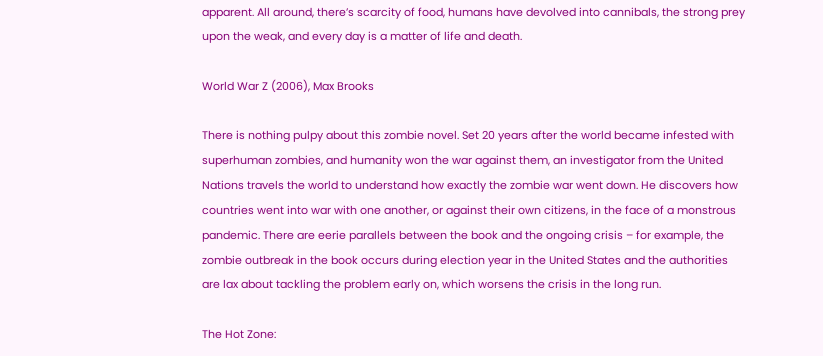apparent. All around, there’s scarcity of food, humans have devolved into cannibals, the strong prey upon the weak, and every day is a matter of life and death.

World War Z (2006), Max Brooks

There is nothing pulpy about this zombie novel. Set 20 years after the world became infested with superhuman zombies, and humanity won the war against them, an investigator from the United Nations travels the world to understand how exactly the zombie war went down. He discovers how countries went into war with one another, or against their own citizens, in the face of a monstrous pandemic. There are eerie parallels between the book and the ongoing crisis – for example, the zombie outbreak in the book occurs during election year in the United States and the authorities are lax about tackling the problem early on, which worsens the crisis in the long run.

The Hot Zone: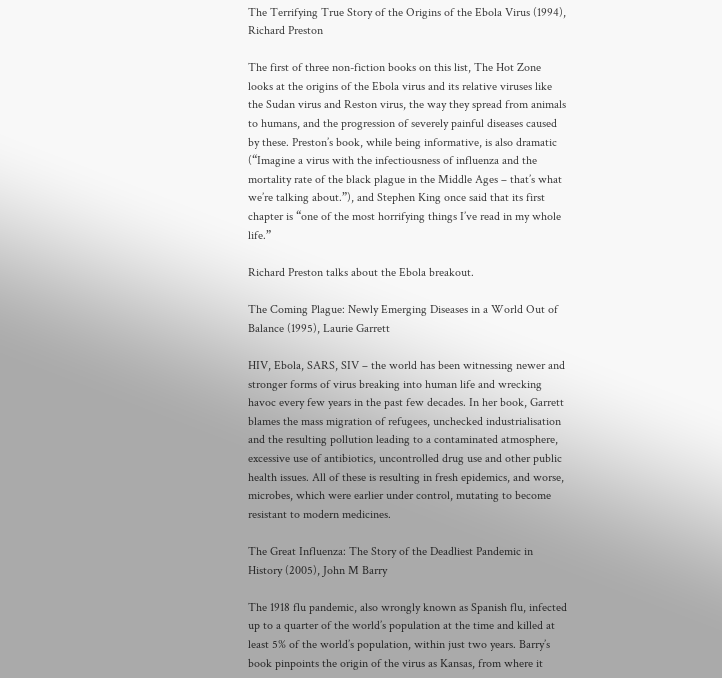The Terrifying True Story of the Origins of the Ebola Virus (1994), Richard Preston

The first of three non-fiction books on this list, The Hot Zone looks at the origins of the Ebola virus and its relative viruses like the Sudan virus and Reston virus, the way they spread from animals to humans, and the progression of severely painful diseases caused by these. Preston’s book, while being informative, is also dramatic (“Imagine a virus with the infectiousness of influenza and the mortality rate of the black plague in the Middle Ages – that’s what we’re talking about.”), and Stephen King once said that its first chapter is “one of the most horrifying things I’ve read in my whole life.”

Richard Preston talks about the Ebola breakout.

The Coming Plague: Newly Emerging Diseases in a World Out of Balance (1995), Laurie Garrett

HIV, Ebola, SARS, SIV – the world has been witnessing newer and stronger forms of virus breaking into human life and wrecking havoc every few years in the past few decades. In her book, Garrett blames the mass migration of refugees, unchecked industrialisation and the resulting pollution leading to a contaminated atmosphere, excessive use of antibiotics, uncontrolled drug use and other public health issues. All of these is resulting in fresh epidemics, and worse, microbes, which were earlier under control, mutating to become resistant to modern medicines.

The Great Influenza: The Story of the Deadliest Pandemic in History (2005), John M Barry

The 1918 flu pandemic, also wrongly known as Spanish flu, infected up to a quarter of the world’s population at the time and killed at least 5% of the world’s population, within just two years. Barry’s book pinpoints the origin of the virus as Kansas, from where it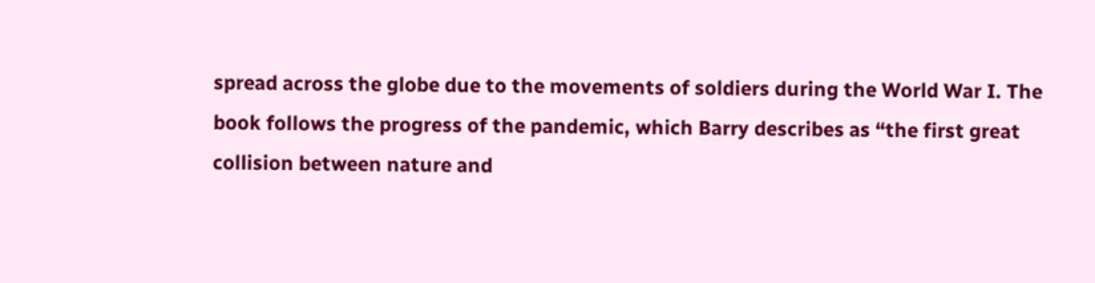spread across the globe due to the movements of soldiers during the World War I. The book follows the progress of the pandemic, which Barry describes as “the first great collision between nature and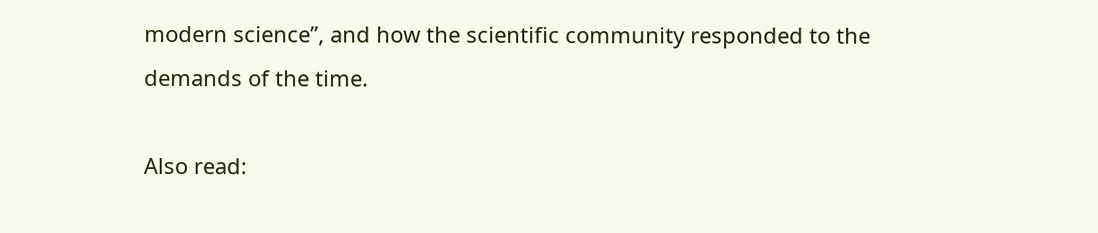modern science”, and how the scientific community responded to the demands of the time.

Also read: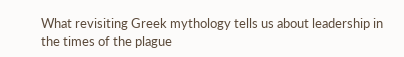What revisiting Greek mythology tells us about leadership in the times of the plague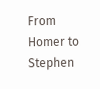From Homer to Stephen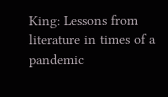King: Lessons from literature in times of a pandemic